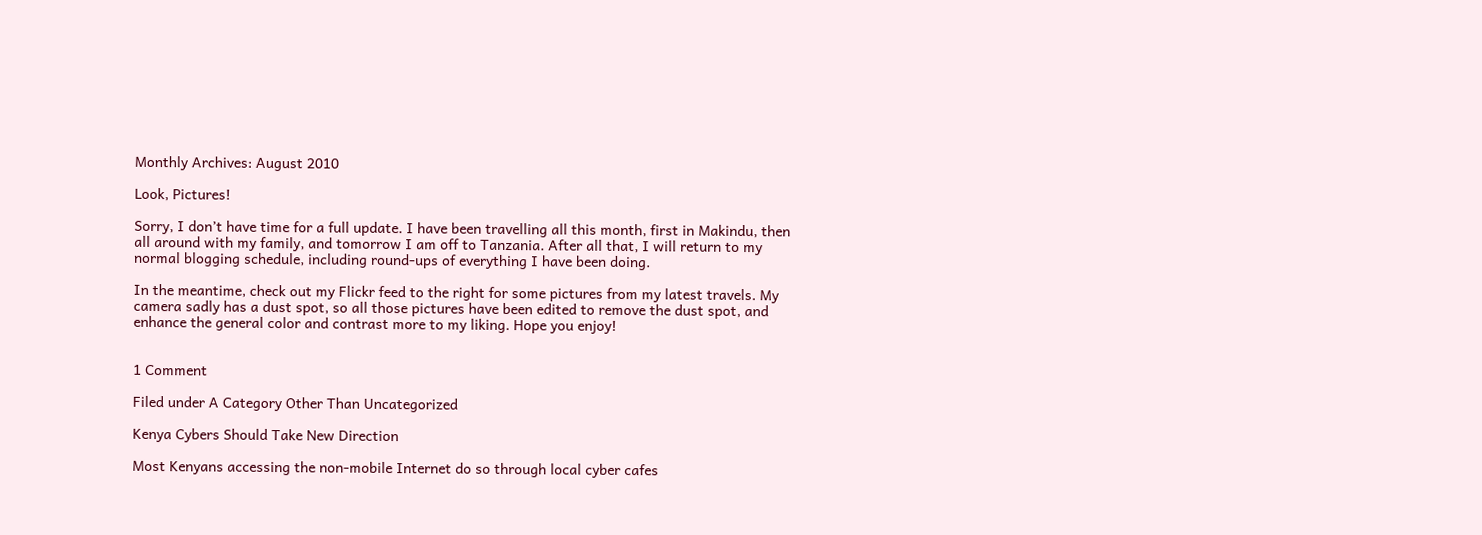Monthly Archives: August 2010

Look, Pictures!

Sorry, I don’t have time for a full update. I have been travelling all this month, first in Makindu, then all around with my family, and tomorrow I am off to Tanzania. After all that, I will return to my normal blogging schedule, including round-ups of everything I have been doing.

In the meantime, check out my Flickr feed to the right for some pictures from my latest travels. My camera sadly has a dust spot, so all those pictures have been edited to remove the dust spot, and enhance the general color and contrast more to my liking. Hope you enjoy!


1 Comment

Filed under A Category Other Than Uncategorized

Kenya Cybers Should Take New Direction

Most Kenyans accessing the non-mobile Internet do so through local cyber cafes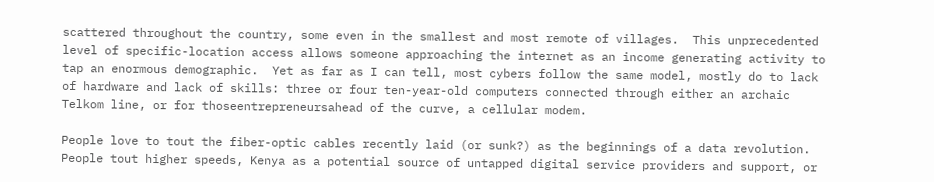scattered throughout the country, some even in the smallest and most remote of villages.  This unprecedented level of specific-location access allows someone approaching the internet as an income generating activity to tap an enormous demographic.  Yet as far as I can tell, most cybers follow the same model, mostly do to lack of hardware and lack of skills: three or four ten-year-old computers connected through either an archaic Telkom line, or for thoseentrepreneursahead of the curve, a cellular modem.

People love to tout the fiber-optic cables recently laid (or sunk?) as the beginnings of a data revolution.  People tout higher speeds, Kenya as a potential source of untapped digital service providers and support, or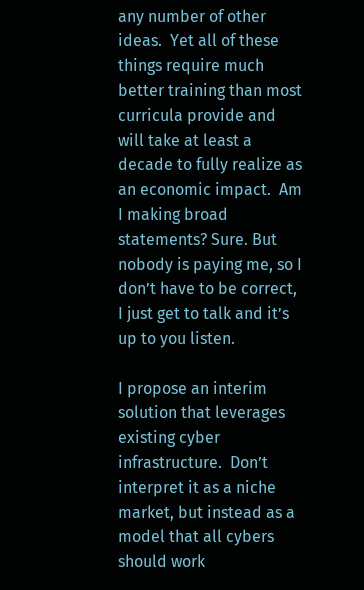any number of other ideas.  Yet all of these things require much better training than most curricula provide and will take at least a decade to fully realize as an economic impact.  Am I making broad statements? Sure. But nobody is paying me, so I don’t have to be correct, I just get to talk and it’s up to you listen.

I propose an interim solution that leverages existing cyber infrastructure.  Don’t interpret it as a niche market, but instead as a  model that all cybers should work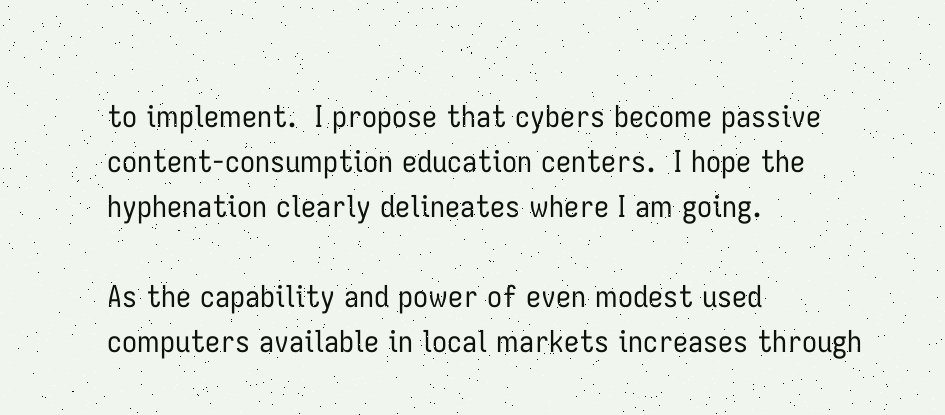to implement.  I propose that cybers become passive content-consumption education centers.  I hope the hyphenation clearly delineates where I am going.

As the capability and power of even modest used computers available in local markets increases through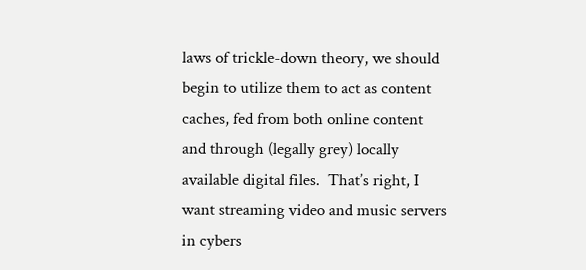laws of trickle-down theory, we should begin to utilize them to act as content caches, fed from both online content and through (legally grey) locally available digital files.  That’s right, I want streaming video and music servers in cybers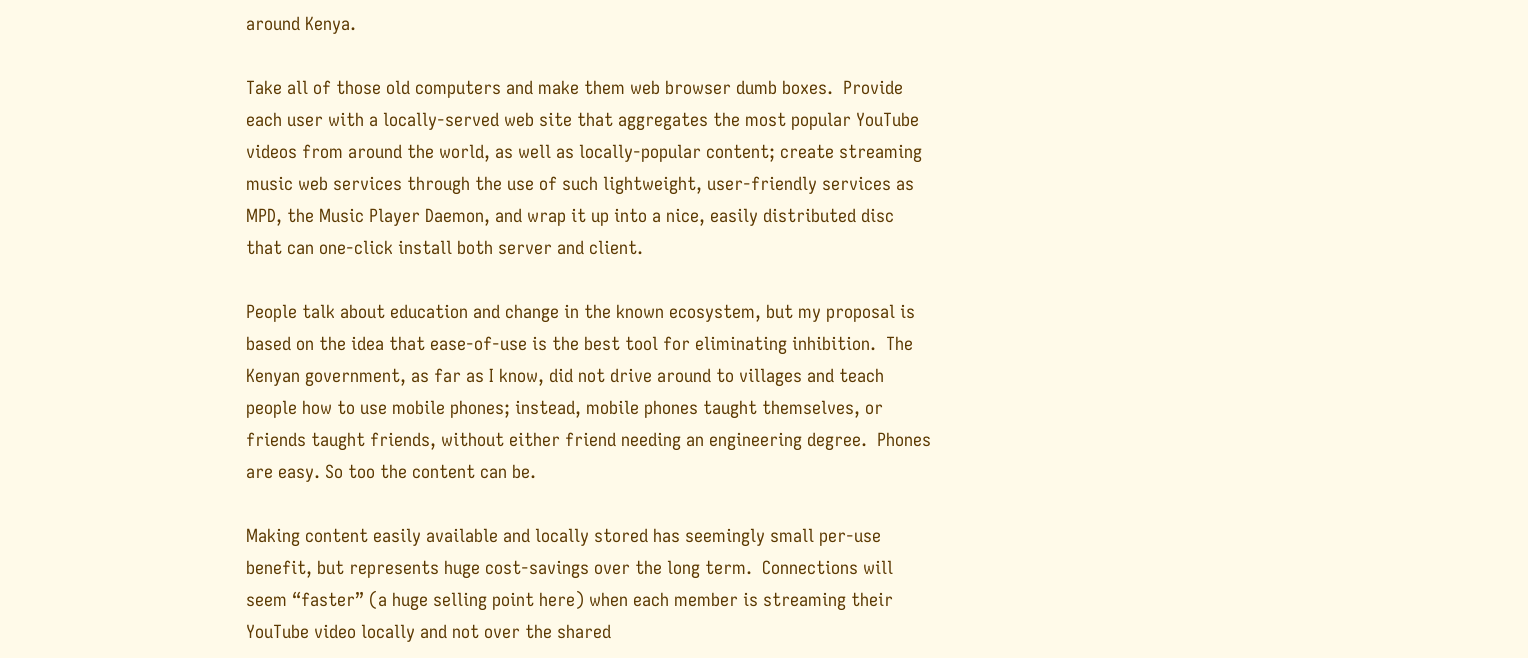around Kenya.

Take all of those old computers and make them web browser dumb boxes.  Provide each user with a locally-served web site that aggregates the most popular YouTube videos from around the world, as well as locally-popular content; create streaming music web services through the use of such lightweight, user-friendly services as MPD, the Music Player Daemon, and wrap it up into a nice, easily distributed disc that can one-click install both server and client.

People talk about education and change in the known ecosystem, but my proposal is based on the idea that ease-of-use is the best tool for eliminating inhibition.  The Kenyan government, as far as I know, did not drive around to villages and teach people how to use mobile phones; instead, mobile phones taught themselves, or friends taught friends, without either friend needing an engineering degree.  Phones are easy. So too the content can be.

Making content easily available and locally stored has seemingly small per-use benefit, but represents huge cost-savings over the long term.  Connections will seem “faster” (a huge selling point here) when each member is streaming their YouTube video locally and not over the shared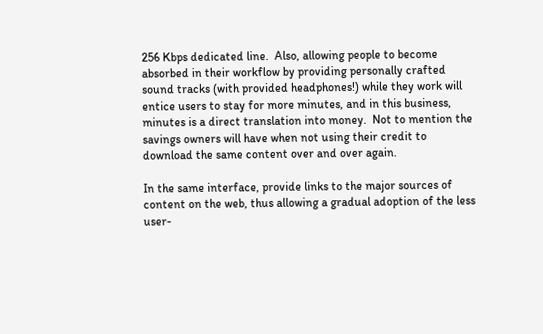256 Kbps dedicated line.  Also, allowing people to become absorbed in their workflow by providing personally crafted sound tracks (with provided headphones!) while they work will entice users to stay for more minutes, and in this business, minutes is a direct translation into money.  Not to mention the savings owners will have when not using their credit to download the same content over and over again.

In the same interface, provide links to the major sources of content on the web, thus allowing a gradual adoption of the less user-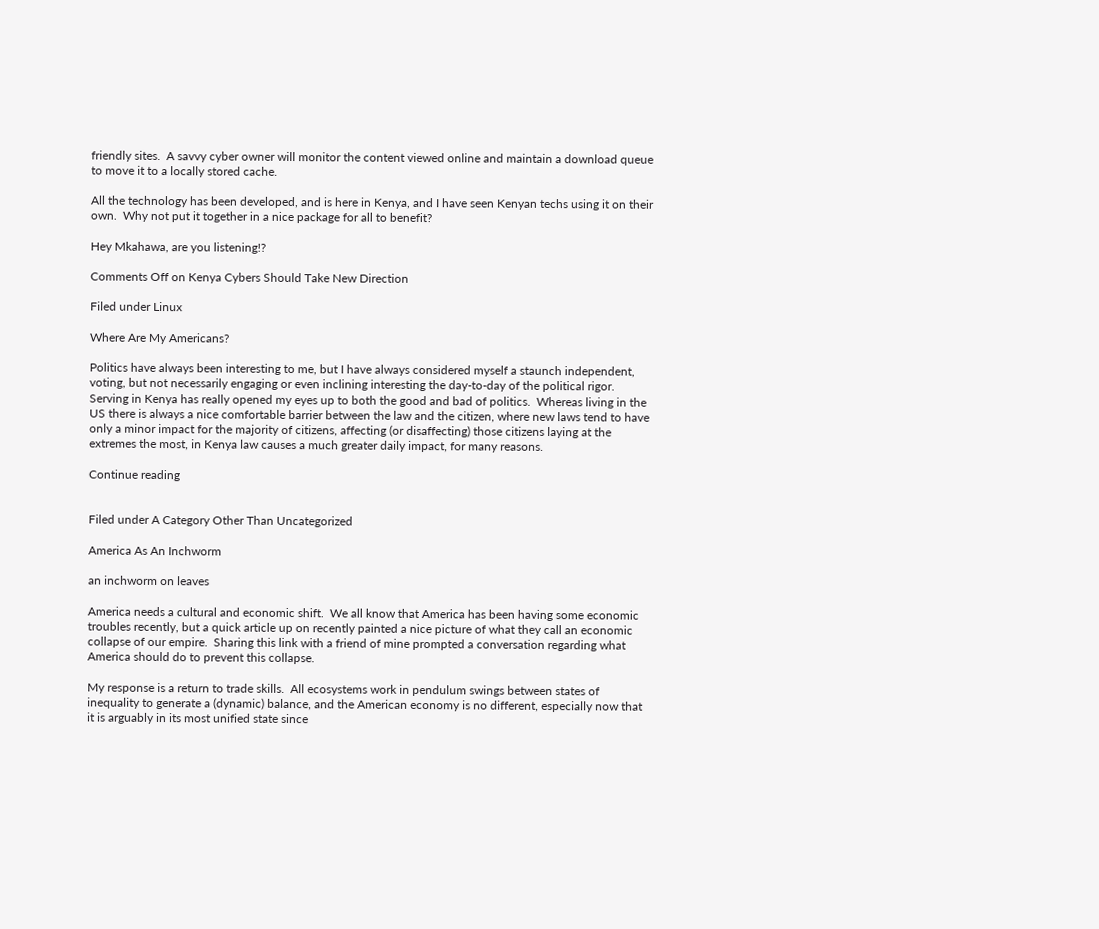friendly sites.  A savvy cyber owner will monitor the content viewed online and maintain a download queue to move it to a locally stored cache.

All the technology has been developed, and is here in Kenya, and I have seen Kenyan techs using it on their own.  Why not put it together in a nice package for all to benefit?

Hey Mkahawa, are you listening!?

Comments Off on Kenya Cybers Should Take New Direction

Filed under Linux

Where Are My Americans?

Politics have always been interesting to me, but I have always considered myself a staunch independent, voting, but not necessarily engaging or even inclining interesting the day-to-day of the political rigor.  Serving in Kenya has really opened my eyes up to both the good and bad of politics.  Whereas living in the US there is always a nice comfortable barrier between the law and the citizen, where new laws tend to have only a minor impact for the majority of citizens, affecting (or disaffecting) those citizens laying at the extremes the most, in Kenya law causes a much greater daily impact, for many reasons.

Continue reading


Filed under A Category Other Than Uncategorized

America As An Inchworm

an inchworm on leaves

America needs a cultural and economic shift.  We all know that America has been having some economic troubles recently, but a quick article up on recently painted a nice picture of what they call an economic collapse of our empire.  Sharing this link with a friend of mine prompted a conversation regarding what America should do to prevent this collapse.

My response is a return to trade skills.  All ecosystems work in pendulum swings between states of inequality to generate a (dynamic) balance, and the American economy is no different, especially now that it is arguably in its most unified state since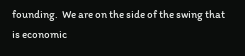founding.  We are on the side of the swing that is economic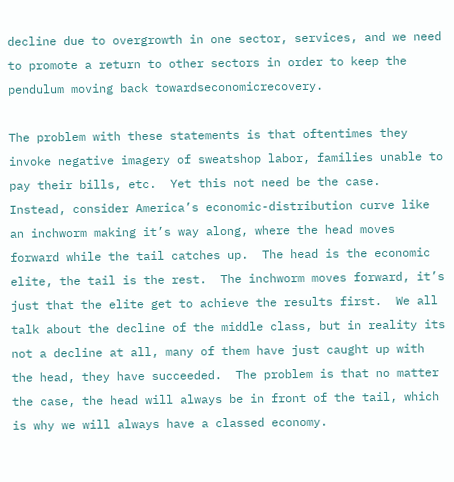decline due to overgrowth in one sector, services, and we need to promote a return to other sectors in order to keep the pendulum moving back towardseconomicrecovery.

The problem with these statements is that oftentimes they invoke negative imagery of sweatshop labor, families unable to pay their bills, etc.  Yet this not need be the case.  Instead, consider America’s economic-distribution curve like an inchworm making it’s way along, where the head moves forward while the tail catches up.  The head is the economic elite, the tail is the rest.  The inchworm moves forward, it’s just that the elite get to achieve the results first.  We all talk about the decline of the middle class, but in reality its not a decline at all, many of them have just caught up with the head, they have succeeded.  The problem is that no matter the case, the head will always be in front of the tail, which is why we will always have a classed economy.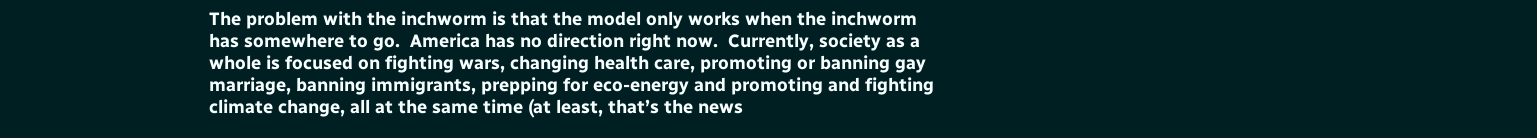The problem with the inchworm is that the model only works when the inchworm has somewhere to go.  America has no direction right now.  Currently, society as a whole is focused on fighting wars, changing health care, promoting or banning gay marriage, banning immigrants, prepping for eco-energy and promoting and fighting climate change, all at the same time (at least, that’s the news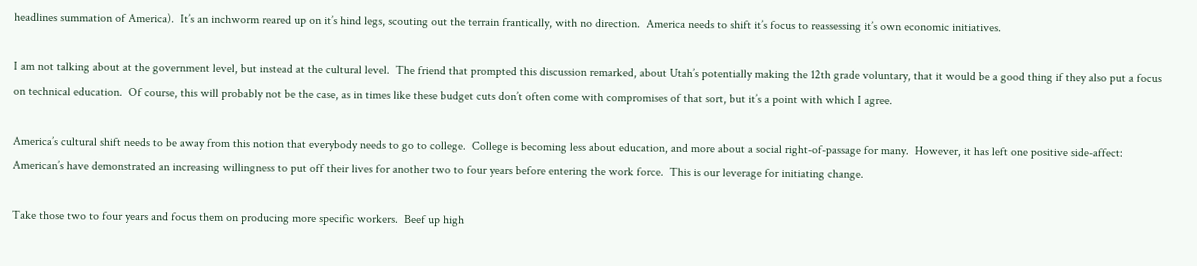headlines summation of America).  It’s an inchworm reared up on it’s hind legs, scouting out the terrain frantically, with no direction.  America needs to shift it’s focus to reassessing it’s own economic initiatives.

I am not talking about at the government level, but instead at the cultural level.  The friend that prompted this discussion remarked, about Utah’s potentially making the 12th grade voluntary, that it would be a good thing if they also put a focus on technical education.  Of course, this will probably not be the case, as in times like these budget cuts don’t often come with compromises of that sort, but it’s a point with which I agree.

America’s cultural shift needs to be away from this notion that everybody needs to go to college.  College is becoming less about education, and more about a social right-of-passage for many.  However, it has left one positive side-affect: American’s have demonstrated an increasing willingness to put off their lives for another two to four years before entering the work force.  This is our leverage for initiating change.

Take those two to four years and focus them on producing more specific workers.  Beef up high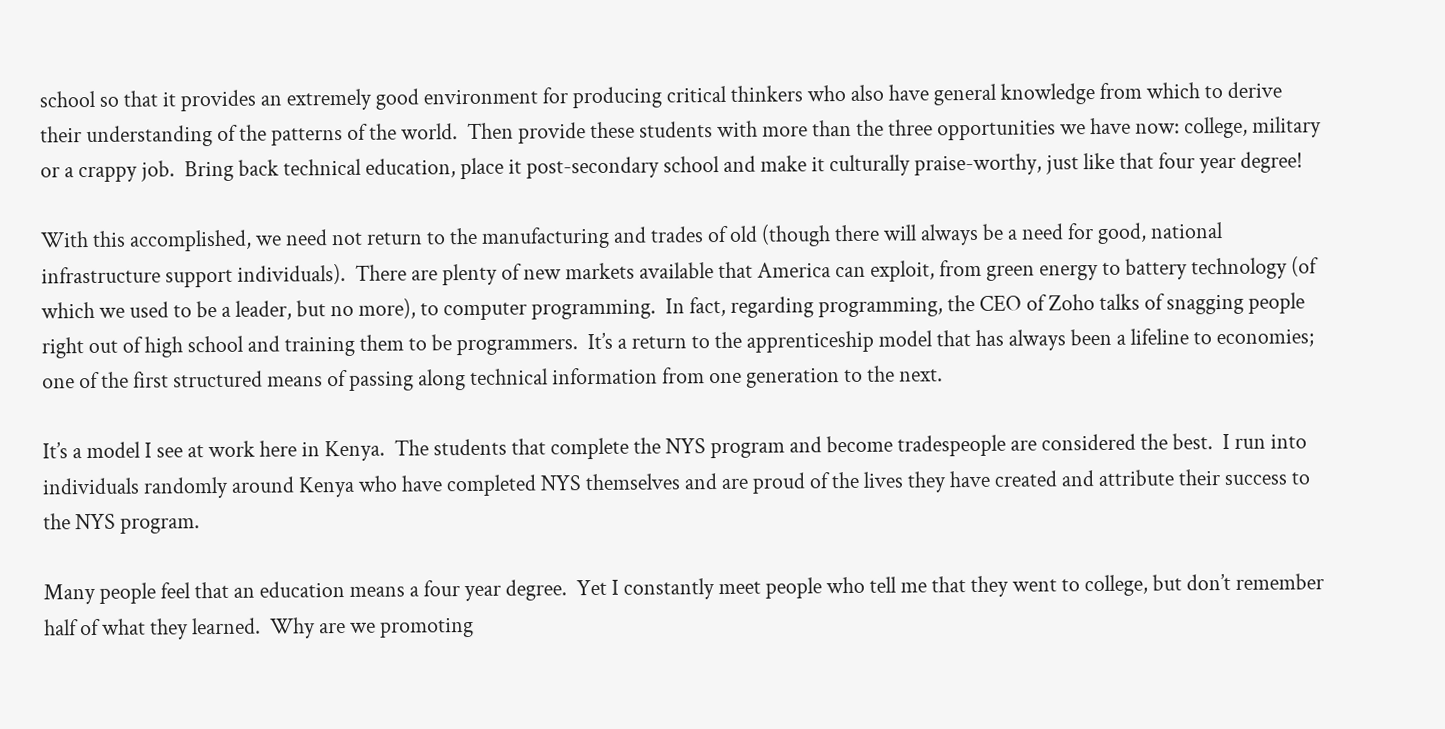school so that it provides an extremely good environment for producing critical thinkers who also have general knowledge from which to derive their understanding of the patterns of the world.  Then provide these students with more than the three opportunities we have now: college, military or a crappy job.  Bring back technical education, place it post-secondary school and make it culturally praise-worthy, just like that four year degree!

With this accomplished, we need not return to the manufacturing and trades of old (though there will always be a need for good, national infrastructure support individuals).  There are plenty of new markets available that America can exploit, from green energy to battery technology (of which we used to be a leader, but no more), to computer programming.  In fact, regarding programming, the CEO of Zoho talks of snagging people right out of high school and training them to be programmers.  It’s a return to the apprenticeship model that has always been a lifeline to economies; one of the first structured means of passing along technical information from one generation to the next.

It’s a model I see at work here in Kenya.  The students that complete the NYS program and become tradespeople are considered the best.  I run into individuals randomly around Kenya who have completed NYS themselves and are proud of the lives they have created and attribute their success to the NYS program.

Many people feel that an education means a four year degree.  Yet I constantly meet people who tell me that they went to college, but don’t remember half of what they learned.  Why are we promoting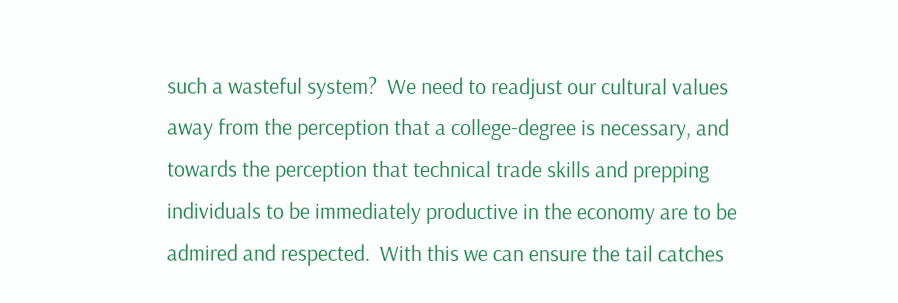such a wasteful system?  We need to readjust our cultural values away from the perception that a college-degree is necessary, and towards the perception that technical trade skills and prepping individuals to be immediately productive in the economy are to be admired and respected.  With this we can ensure the tail catches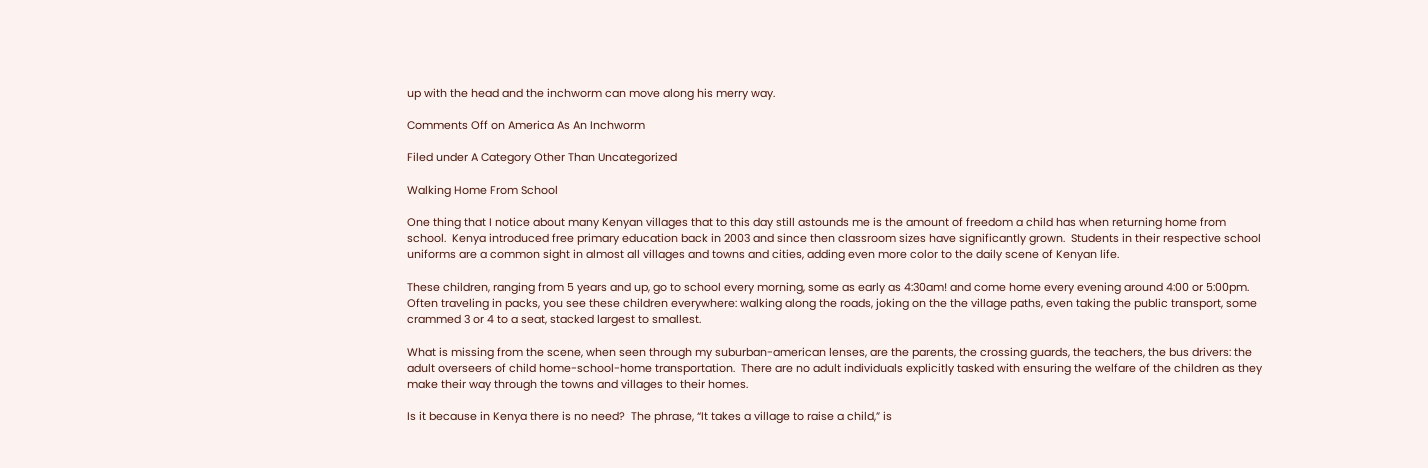up with the head and the inchworm can move along his merry way.

Comments Off on America As An Inchworm

Filed under A Category Other Than Uncategorized

Walking Home From School

One thing that I notice about many Kenyan villages that to this day still astounds me is the amount of freedom a child has when returning home from school.  Kenya introduced free primary education back in 2003 and since then classroom sizes have significantly grown.  Students in their respective school uniforms are a common sight in almost all villages and towns and cities, adding even more color to the daily scene of Kenyan life.

These children, ranging from 5 years and up, go to school every morning, some as early as 4:30am! and come home every evening around 4:00 or 5:00pm.  Often traveling in packs, you see these children everywhere: walking along the roads, joking on the the village paths, even taking the public transport, some crammed 3 or 4 to a seat, stacked largest to smallest.

What is missing from the scene, when seen through my suburban-american lenses, are the parents, the crossing guards, the teachers, the bus drivers: the adult overseers of child home-school-home transportation.  There are no adult individuals explicitly tasked with ensuring the welfare of the children as they make their way through the towns and villages to their homes.

Is it because in Kenya there is no need?  The phrase, “It takes a village to raise a child,” is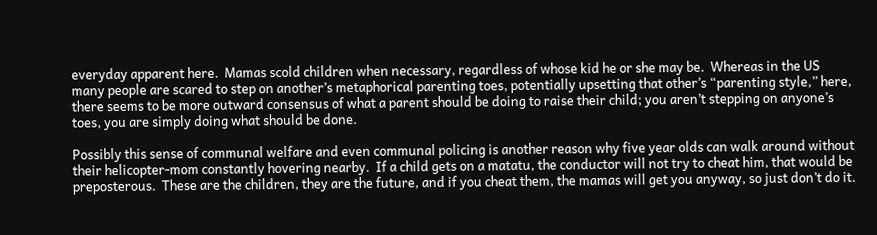everyday apparent here.  Mamas scold children when necessary, regardless of whose kid he or she may be.  Whereas in the US many people are scared to step on another’s metaphorical parenting toes, potentially upsetting that other’s “parenting style,” here, there seems to be more outward consensus of what a parent should be doing to raise their child; you aren’t stepping on anyone’s toes, you are simply doing what should be done.

Possibly this sense of communal welfare and even communal policing is another reason why five year olds can walk around without their helicopter-mom constantly hovering nearby.  If a child gets on a matatu, the conductor will not try to cheat him, that would be preposterous.  These are the children, they are the future, and if you cheat them, the mamas will get you anyway, so just don’t do it.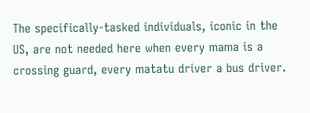The specifically-tasked individuals, iconic in the US, are not needed here when every mama is a crossing guard, every matatu driver a bus driver.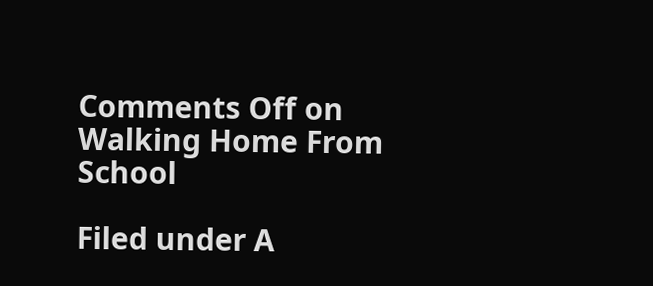Comments Off on Walking Home From School

Filed under A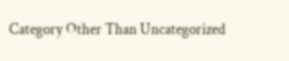Category Other Than Uncategorized